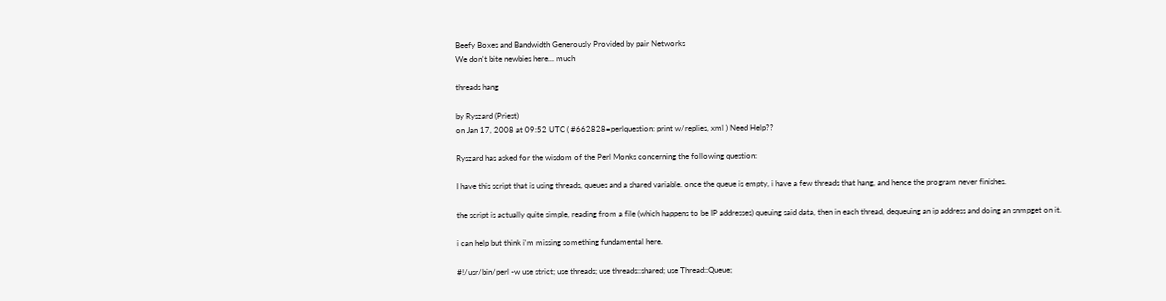Beefy Boxes and Bandwidth Generously Provided by pair Networks
We don't bite newbies here... much

threads hang

by Ryszard (Priest)
on Jan 17, 2008 at 09:52 UTC ( #662828=perlquestion: print w/replies, xml ) Need Help??

Ryszard has asked for the wisdom of the Perl Monks concerning the following question:

I have this script that is using threads, queues and a shared variable. once the queue is empty, i have a few threads that hang, and hence the program never finishes.

the script is actually quite simple, reading from a file (which happens to be IP addresses) queuing said data, then in each thread, dequeuing an ip address and doing an snmpget on it.

i can help but think i'm missing something fundamental here.

#!/usr/bin/perl -w use strict; use threads; use threads::shared; use Thread::Queue;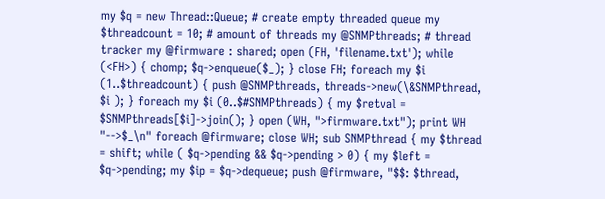my $q = new Thread::Queue; # create empty threaded queue my $threadcount = 10; # amount of threads my @SNMPthreads; # thread tracker my @firmware : shared; open (FH, 'filename.txt'); while (<FH>) { chomp; $q->enqueue($_); } close FH; foreach my $i (1..$threadcount) { push @SNMPthreads, threads->new(\&SNMPthread, $i ); } foreach my $i (0..$#SNMPthreads) { my $retval = $SNMPthreads[$i]->join(); } open (WH, ">firmware.txt"); print WH "-->$_\n" foreach @firmware; close WH; sub SNMPthread { my $thread = shift; while ( $q->pending && $q->pending > 0) { my $left = $q->pending; my $ip = $q->dequeue; push @firmware, "$$: $thread,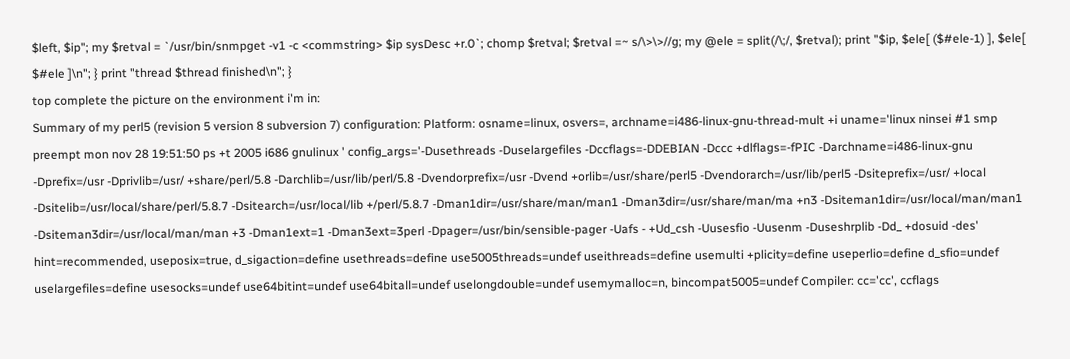$left, $ip"; my $retval = `/usr/bin/snmpget -v1 -c <commstring> $ip sysDesc +r.0`; chomp $retval; $retval =~ s/\>\>//g; my @ele = split(/\;/, $retval); print "$ip, $ele[ ($#ele-1) ], $ele[ $#ele ]\n"; } print "thread $thread finished\n"; }
top complete the picture on the environment i'm in:
Summary of my perl5 (revision 5 version 8 subversion 7) configuration: Platform: osname=linux, osvers=, archname=i486-linux-gnu-thread-mult +i uname='linux ninsei #1 smp preempt mon nov 28 19:51:50 ps +t 2005 i686 gnulinux ' config_args='-Dusethreads -Duselargefiles -Dccflags=-DDEBIAN -Dccc +dlflags=-fPIC -Darchname=i486-linux-gnu -Dprefix=/usr -Dprivlib=/usr/ +share/perl/5.8 -Darchlib=/usr/lib/perl/5.8 -Dvendorprefix=/usr -Dvend +orlib=/usr/share/perl5 -Dvendorarch=/usr/lib/perl5 -Dsiteprefix=/usr/ +local -Dsitelib=/usr/local/share/perl/5.8.7 -Dsitearch=/usr/local/lib +/perl/5.8.7 -Dman1dir=/usr/share/man/man1 -Dman3dir=/usr/share/man/ma +n3 -Dsiteman1dir=/usr/local/man/man1 -Dsiteman3dir=/usr/local/man/man +3 -Dman1ext=1 -Dman3ext=3perl -Dpager=/usr/bin/sensible-pager -Uafs - +Ud_csh -Uusesfio -Uusenm -Duseshrplib -Dd_ +dosuid -des' hint=recommended, useposix=true, d_sigaction=define usethreads=define use5005threads=undef useithreads=define usemulti +plicity=define useperlio=define d_sfio=undef uselargefiles=define usesocks=undef use64bitint=undef use64bitall=undef uselongdouble=undef usemymalloc=n, bincompat5005=undef Compiler: cc='cc', ccflags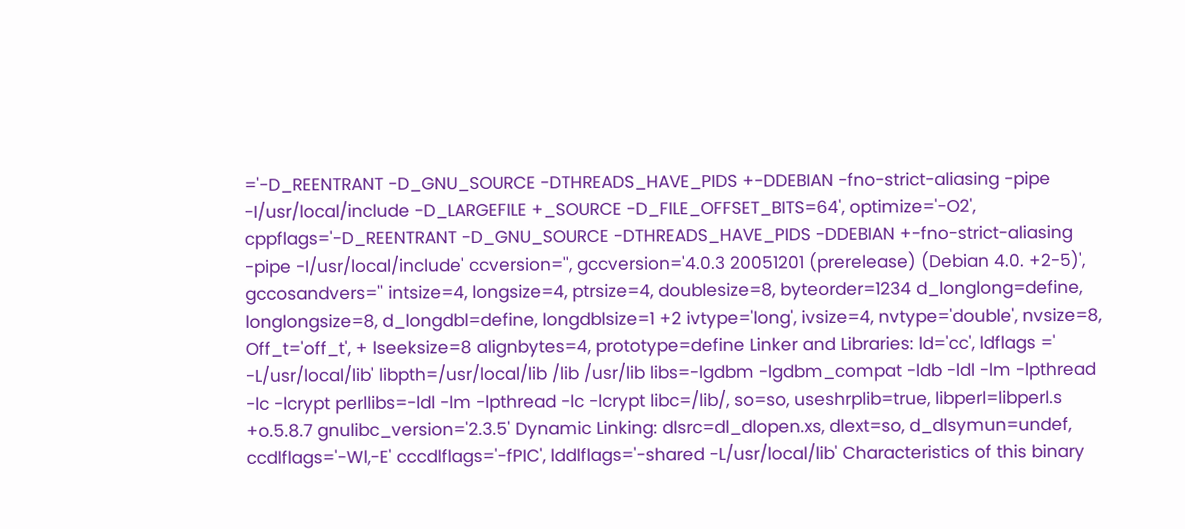='-D_REENTRANT -D_GNU_SOURCE -DTHREADS_HAVE_PIDS +-DDEBIAN -fno-strict-aliasing -pipe -I/usr/local/include -D_LARGEFILE +_SOURCE -D_FILE_OFFSET_BITS=64', optimize='-O2', cppflags='-D_REENTRANT -D_GNU_SOURCE -DTHREADS_HAVE_PIDS -DDEBIAN +-fno-strict-aliasing -pipe -I/usr/local/include' ccversion='', gccversion='4.0.3 20051201 (prerelease) (Debian 4.0. +2-5)', gccosandvers='' intsize=4, longsize=4, ptrsize=4, doublesize=8, byteorder=1234 d_longlong=define, longlongsize=8, d_longdbl=define, longdblsize=1 +2 ivtype='long', ivsize=4, nvtype='double', nvsize=8, Off_t='off_t', + lseeksize=8 alignbytes=4, prototype=define Linker and Libraries: ld='cc', ldflags =' -L/usr/local/lib' libpth=/usr/local/lib /lib /usr/lib libs=-lgdbm -lgdbm_compat -ldb -ldl -lm -lpthread -lc -lcrypt perllibs=-ldl -lm -lpthread -lc -lcrypt libc=/lib/, so=so, useshrplib=true, libperl=libperl.s +o.5.8.7 gnulibc_version='2.3.5' Dynamic Linking: dlsrc=dl_dlopen.xs, dlext=so, d_dlsymun=undef, ccdlflags='-Wl,-E' cccdlflags='-fPIC', lddlflags='-shared -L/usr/local/lib' Characteristics of this binary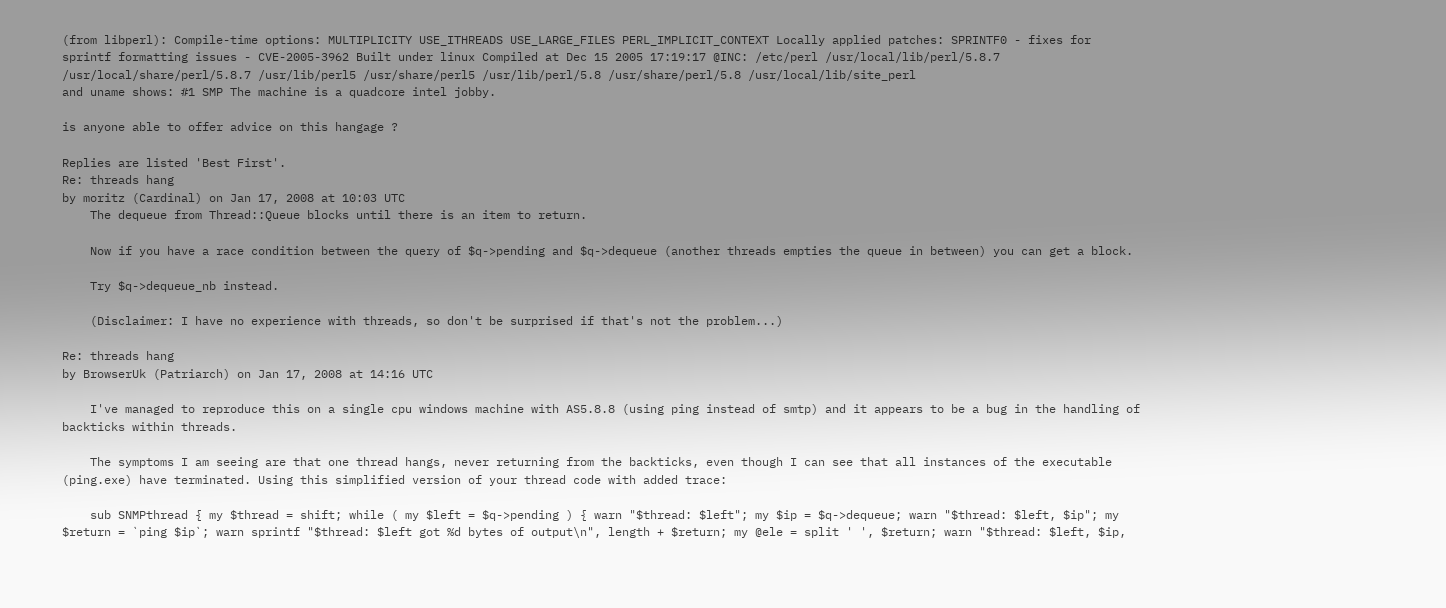(from libperl): Compile-time options: MULTIPLICITY USE_ITHREADS USE_LARGE_FILES PERL_IMPLICIT_CONTEXT Locally applied patches: SPRINTF0 - fixes for sprintf formatting issues - CVE-2005-3962 Built under linux Compiled at Dec 15 2005 17:19:17 @INC: /etc/perl /usr/local/lib/perl/5.8.7 /usr/local/share/perl/5.8.7 /usr/lib/perl5 /usr/share/perl5 /usr/lib/perl/5.8 /usr/share/perl/5.8 /usr/local/lib/site_perl
and uname shows: #1 SMP The machine is a quadcore intel jobby.

is anyone able to offer advice on this hangage ?

Replies are listed 'Best First'.
Re: threads hang
by moritz (Cardinal) on Jan 17, 2008 at 10:03 UTC
    The dequeue from Thread::Queue blocks until there is an item to return.

    Now if you have a race condition between the query of $q->pending and $q->dequeue (another threads empties the queue in between) you can get a block.

    Try $q->dequeue_nb instead.

    (Disclaimer: I have no experience with threads, so don't be surprised if that's not the problem...)

Re: threads hang
by BrowserUk (Patriarch) on Jan 17, 2008 at 14:16 UTC

    I've managed to reproduce this on a single cpu windows machine with AS5.8.8 (using ping instead of smtp) and it appears to be a bug in the handling of backticks within threads.

    The symptoms I am seeing are that one thread hangs, never returning from the backticks, even though I can see that all instances of the executable (ping.exe) have terminated. Using this simplified version of your thread code with added trace:

    sub SNMPthread { my $thread = shift; while ( my $left = $q->pending ) { warn "$thread: $left"; my $ip = $q->dequeue; warn "$thread: $left, $ip"; my $return = `ping $ip`; warn sprintf "$thread: $left got %d bytes of output\n", length + $return; my @ele = split ' ', $return; warn "$thread: $left, $ip,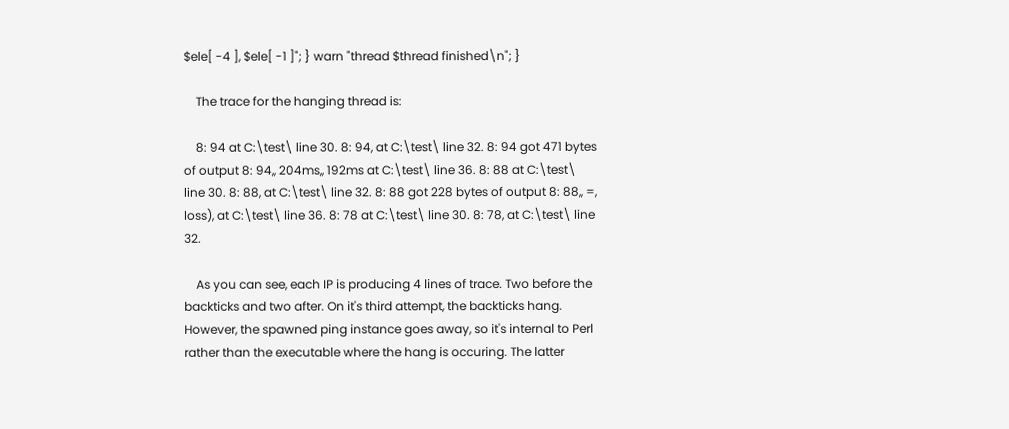$ele[ -4 ], $ele[ -1 ]"; } warn "thread $thread finished\n"; }

    The trace for the hanging thread is:

    8: 94 at C:\test\ line 30. 8: 94, at C:\test\ line 32. 8: 94 got 471 bytes of output 8: 94,, 204ms,, 192ms at C:\test\ line 36. 8: 88 at C:\test\ line 30. 8: 88, at C:\test\ line 32. 8: 88 got 228 bytes of output 8: 88,, =, loss), at C:\test\ line 36. 8: 78 at C:\test\ line 30. 8: 78, at C:\test\ line 32.

    As you can see, each IP is producing 4 lines of trace. Two before the backticks and two after. On it's third attempt, the backticks hang. However, the spawned ping instance goes away, so it's internal to Perl rather than the executable where the hang is occuring. The latter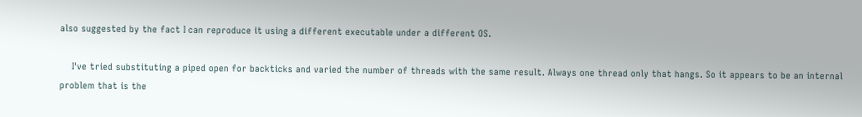also suggested by the fact I can reproduce it using a different executable under a different OS.

    I've tried substituting a piped open for backticks and varied the number of threads with the same result. Always one thread only that hangs. So it appears to be an internal problem that is the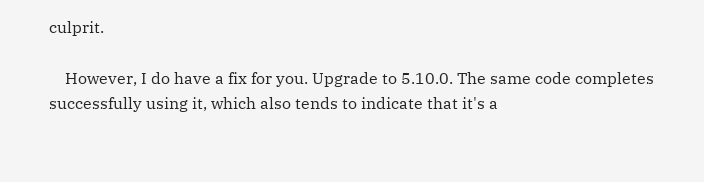culprit.

    However, I do have a fix for you. Upgrade to 5.10.0. The same code completes successfully using it, which also tends to indicate that it's a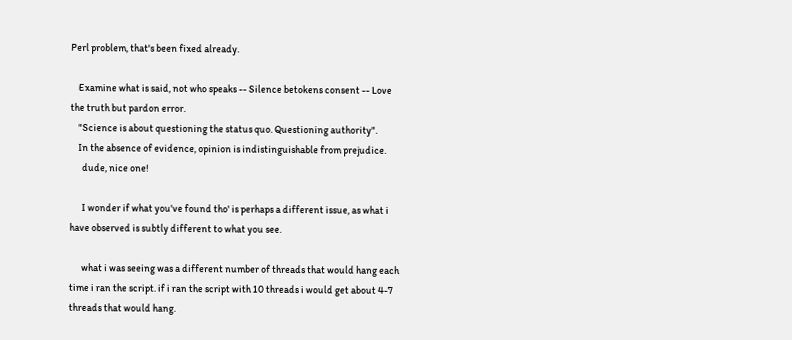Perl problem, that's been fixed already.

    Examine what is said, not who speaks -- Silence betokens consent -- Love the truth but pardon error.
    "Science is about questioning the status quo. Questioning authority".
    In the absence of evidence, opinion is indistinguishable from prejudice.
      dude, nice one!

      I wonder if what you've found tho' is perhaps a different issue, as what i have observed is subtly different to what you see.

      what i was seeing was a different number of threads that would hang each time i ran the script. if i ran the script with 10 threads i would get about 4-7 threads that would hang.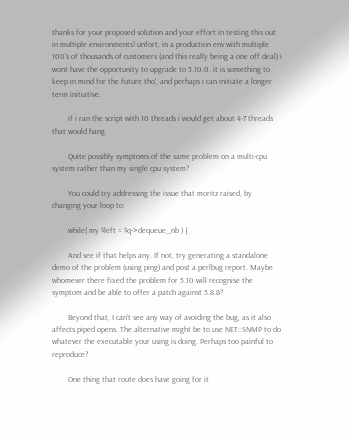thanks for your proposed solution and your effort in testing this out in multiple environments! unfort, in a production env with multiple 100's of thousands of customers (and this really being a one off deal) i wont have the opportunity to upgrade to 5.10.0. it is something to keep in mind for the future tho', and perhaps i can initiate a longer term initiative.

        if i ran the script with 10 threads i would get about 4-7 threads that would hang.

        Quite possibly symptoms of the same problem on a multi-cpu system rather than my single cpu system?

        You could try addressing the issue that moritz raised, by changing your loop to:

        while( my $left = $q->dequeue_nb ) {

        And see if that helps any. If not, try generating a standalone demo of the problem (using ping) and post a perlbug report. Maybe whomever there fixed the problem for 5.10 will recognise the symptom and be able to offer a patch against 5.8.8?

        Beyond that, I can't see any way of avoiding the bug, as it also affects piped opens. The alternative might be to use NET::SNMP to do whatever the executable your using is doing. Perhaps too painful to reproduce?

        One thing that route does have going for it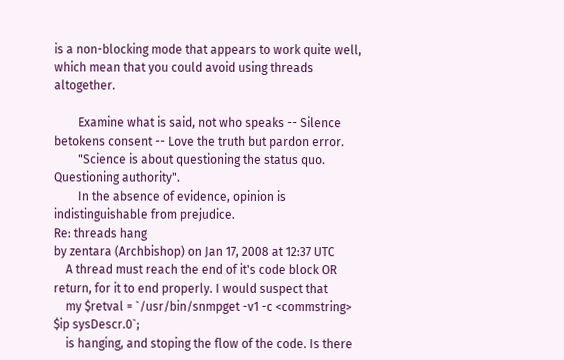is a non-blocking mode that appears to work quite well, which mean that you could avoid using threads altogether.

        Examine what is said, not who speaks -- Silence betokens consent -- Love the truth but pardon error.
        "Science is about questioning the status quo. Questioning authority".
        In the absence of evidence, opinion is indistinguishable from prejudice.
Re: threads hang
by zentara (Archbishop) on Jan 17, 2008 at 12:37 UTC
    A thread must reach the end of it's code block OR return, for it to end properly. I would suspect that
    my $retval = `/usr/bin/snmpget -v1 -c <commstring> $ip sysDescr.0`;
    is hanging, and stoping the flow of the code. Is there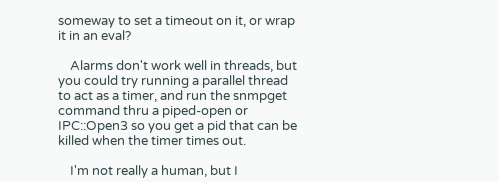someway to set a timeout on it, or wrap it in an eval?

    Alarms don't work well in threads, but you could try running a parallel thread to act as a timer, and run the snmpget command thru a piped-open or IPC::Open3 so you get a pid that can be killed when the timer times out.

    I'm not really a human, but I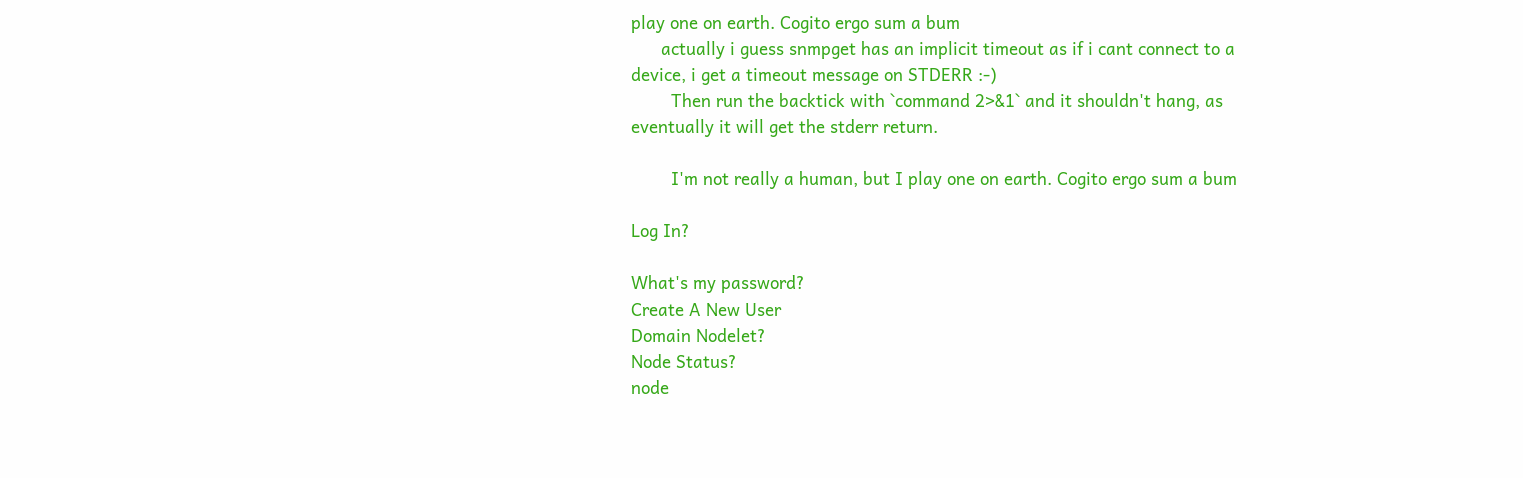play one on earth. Cogito ergo sum a bum
      actually i guess snmpget has an implicit timeout as if i cant connect to a device, i get a timeout message on STDERR :-)
        Then run the backtick with `command 2>&1` and it shouldn't hang, as eventually it will get the stderr return.

        I'm not really a human, but I play one on earth. Cogito ergo sum a bum

Log In?

What's my password?
Create A New User
Domain Nodelet?
Node Status?
node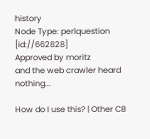history
Node Type: perlquestion [id://662828]
Approved by moritz
and the web crawler heard nothing...

How do I use this? | Other CB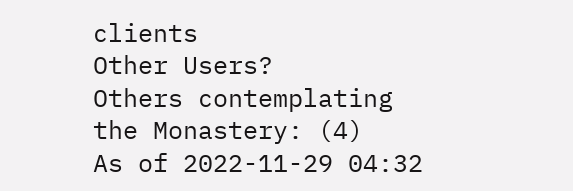clients
Other Users?
Others contemplating the Monastery: (4)
As of 2022-11-29 04:32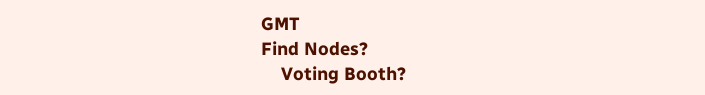GMT
Find Nodes?
    Voting Booth?